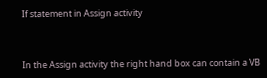If statement in Assign activity



In the Assign activity the right hand box can contain a VB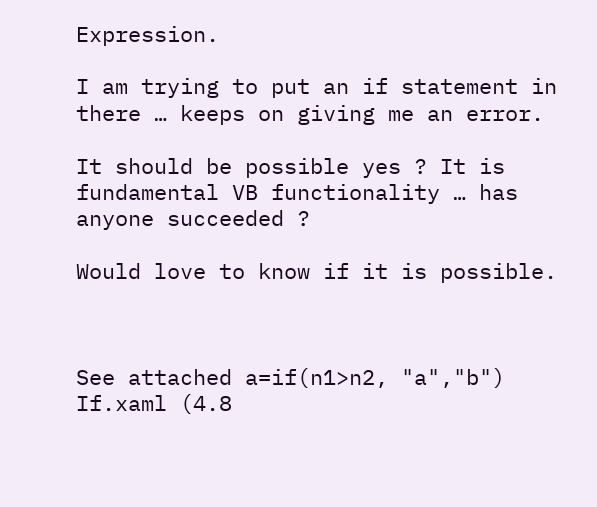Expression.

I am trying to put an if statement in there … keeps on giving me an error.

It should be possible yes ? It is fundamental VB functionality … has anyone succeeded ?

Would love to know if it is possible.



See attached a=if(n1>n2, "a","b")
If.xaml (4.8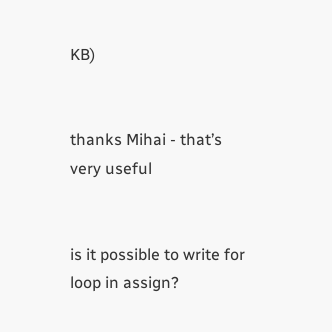KB)


thanks Mihai - that’s very useful


is it possible to write for loop in assign?